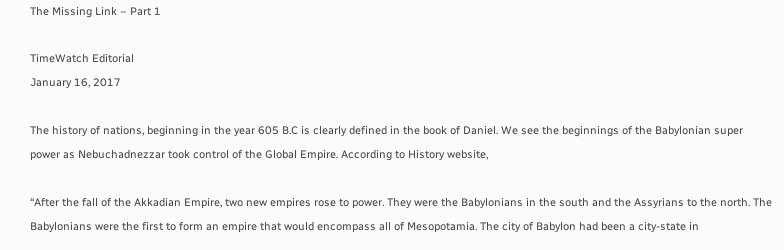The Missing Link – Part 1

TimeWatch Editorial
January 16, 2017

The history of nations, beginning in the year 605 B.C is clearly defined in the book of Daniel. We see the beginnings of the Babylonian super power as Nebuchadnezzar took control of the Global Empire. According to History website,

“After the fall of the Akkadian Empire, two new empires rose to power. They were the Babylonians in the south and the Assyrians to the north. The Babylonians were the first to form an empire that would encompass all of Mesopotamia. The city of Babylon had been a city-state in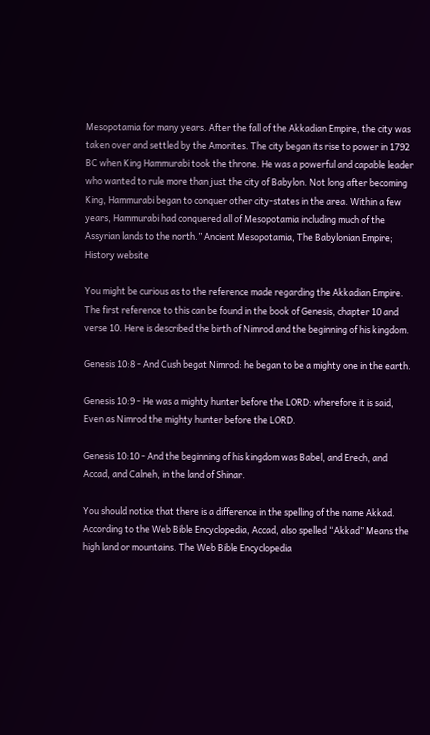Mesopotamia for many years. After the fall of the Akkadian Empire, the city was taken over and settled by the Amorites. The city began its rise to power in 1792 BC when King Hammurabi took the throne. He was a powerful and capable leader who wanted to rule more than just the city of Babylon. Not long after becoming King, Hammurabi began to conquer other city-states in the area. Within a few years, Hammurabi had conquered all of Mesopotamia including much of the Assyrian lands to the north.” Ancient Mesopotamia, The Babylonian Empire; History website

You might be curious as to the reference made regarding the Akkadian Empire. The first reference to this can be found in the book of Genesis, chapter 10 and verse 10. Here is described the birth of Nimrod and the beginning of his kingdom.

Genesis 10:8 - And Cush begat Nimrod: he began to be a mighty one in the earth.

Genesis 10:9 - He was a mighty hunter before the LORD: wherefore it is said, Even as Nimrod the mighty hunter before the LORD.

Genesis 10:10 - And the beginning of his kingdom was Babel, and Erech, and Accad, and Calneh, in the land of Shinar.

You should notice that there is a difference in the spelling of the name Akkad. According to the Web Bible Encyclopedia, Accad, also spelled “Akkad” Means the high land or mountains. The Web Bible Encyclopedia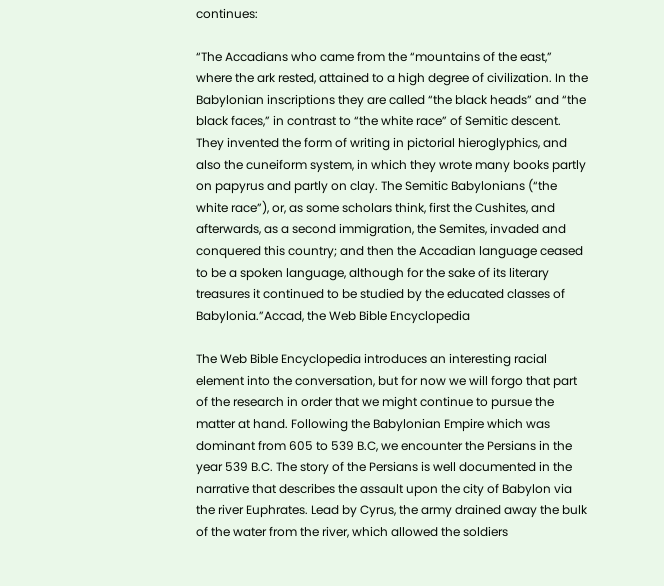continues:

“The Accadians who came from the “mountains of the east,” where the ark rested, attained to a high degree of civilization. In the Babylonian inscriptions they are called “the black heads” and “the black faces,” in contrast to “the white race” of Semitic descent. They invented the form of writing in pictorial hieroglyphics, and also the cuneiform system, in which they wrote many books partly on papyrus and partly on clay. The Semitic Babylonians (“the white race”), or, as some scholars think, first the Cushites, and afterwards, as a second immigration, the Semites, invaded and conquered this country; and then the Accadian language ceased to be a spoken language, although for the sake of its literary treasures it continued to be studied by the educated classes of Babylonia.”Accad, the Web Bible Encyclopedia

The Web Bible Encyclopedia introduces an interesting racial element into the conversation, but for now we will forgo that part of the research in order that we might continue to pursue the matter at hand. Following the Babylonian Empire which was dominant from 605 to 539 B.C, we encounter the Persians in the year 539 B.C. The story of the Persians is well documented in the narrative that describes the assault upon the city of Babylon via the river Euphrates. Lead by Cyrus, the army drained away the bulk of the water from the river, which allowed the soldiers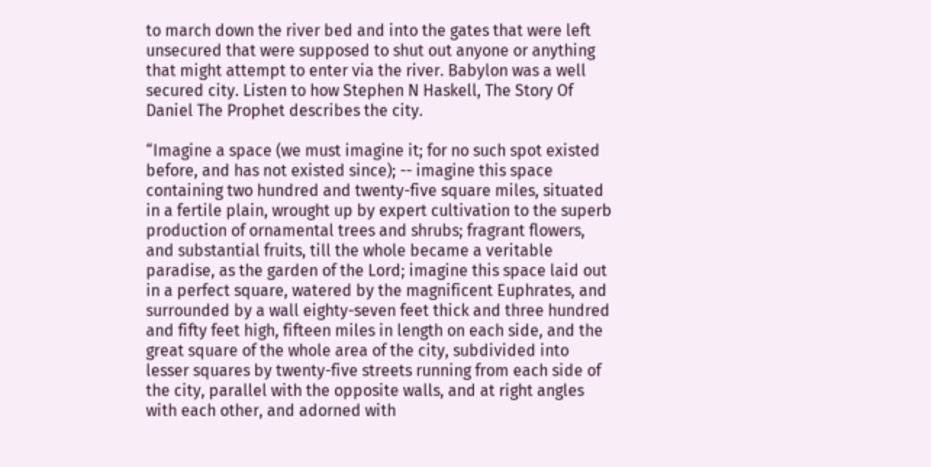to march down the river bed and into the gates that were left unsecured that were supposed to shut out anyone or anything that might attempt to enter via the river. Babylon was a well secured city. Listen to how Stephen N Haskell, The Story Of Daniel The Prophet describes the city.

“Imagine a space (we must imagine it; for no such spot existed before, and has not existed since); -- imagine this space containing two hundred and twenty-five square miles, situated in a fertile plain, wrought up by expert cultivation to the superb production of ornamental trees and shrubs; fragrant flowers, and substantial fruits, till the whole became a veritable paradise, as the garden of the Lord; imagine this space laid out in a perfect square, watered by the magnificent Euphrates, and surrounded by a wall eighty-seven feet thick and three hundred and fifty feet high, fifteen miles in length on each side, and the great square of the whole area of the city, subdivided into lesser squares by twenty-five streets running from each side of the city, parallel with the opposite walls, and at right angles with each other, and adorned with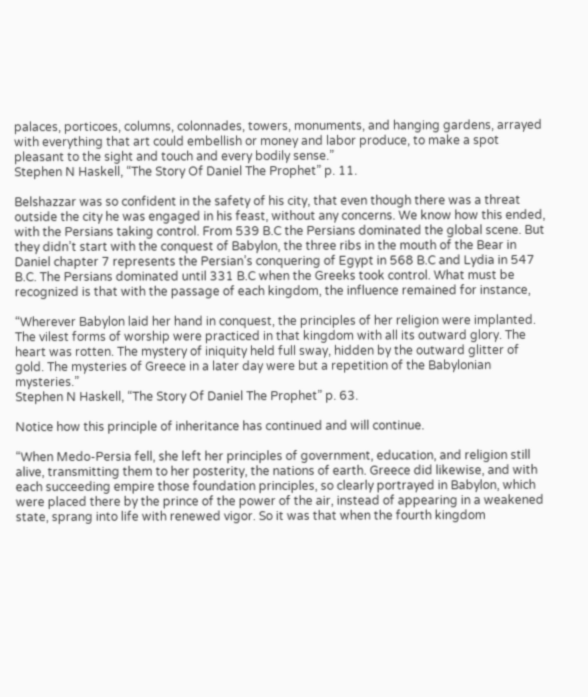palaces, porticoes, columns, colonnades, towers, monuments, and hanging gardens, arrayed with everything that art could embellish or money and labor produce, to make a spot pleasant to the sight and touch and every bodily sense.”
Stephen N Haskell, “The Story Of Daniel The Prophet” p. 11.

Belshazzar was so confident in the safety of his city, that even though there was a threat outside the city he was engaged in his feast, without any concerns. We know how this ended, with the Persians taking control. From 539 B.C the Persians dominated the global scene. But they didn’t start with the conquest of Babylon, the three ribs in the mouth of the Bear in Daniel chapter 7 represents the Persian’s conquering of Egypt in 568 B.C and Lydia in 547 B.C. The Persians dominated until 331 B.C when the Greeks took control. What must be recognized is that with the passage of each kingdom, the influence remained for instance,

“Wherever Babylon laid her hand in conquest, the principles of her religion were implanted. The vilest forms of worship were practiced in that kingdom with all its outward glory. The heart was rotten. The mystery of iniquity held full sway, hidden by the outward glitter of gold. The mysteries of Greece in a later day were but a repetition of the Babylonian mysteries.”
Stephen N Haskell, “The Story Of Daniel The Prophet” p. 63.

Notice how this principle of inheritance has continued and will continue.

“When Medo-Persia fell, she left her principles of government, education, and religion still alive, transmitting them to her posterity, the nations of earth. Greece did likewise, and with each succeeding empire those foundation principles, so clearly portrayed in Babylon, which were placed there by the prince of the power of the air, instead of appearing in a weakened state, sprang into life with renewed vigor. So it was that when the fourth kingdom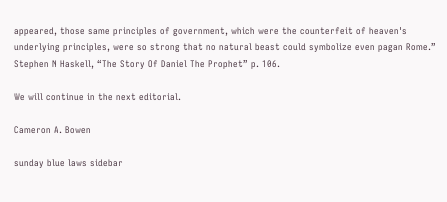appeared, those same principles of government, which were the counterfeit of heaven's underlying principles, were so strong that no natural beast could symbolize even pagan Rome.”
Stephen N Haskell, “The Story Of Daniel The Prophet” p. 106.

We will continue in the next editorial.

Cameron A. Bowen

sunday blue laws sidebar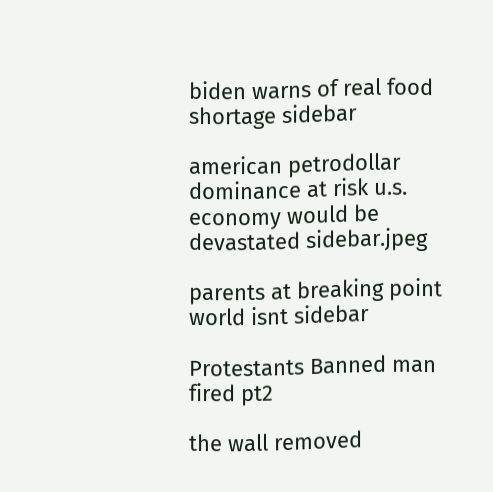biden warns of real food shortage sidebar

american petrodollar dominance at risk u.s. economy would be devastated sidebar.jpeg

parents at breaking point world isnt sidebar

Protestants Banned man fired pt2

the wall removed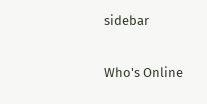sidebar

Who's Online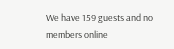We have 159 guests and no members online